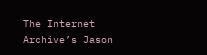The Internet Archive’s Jason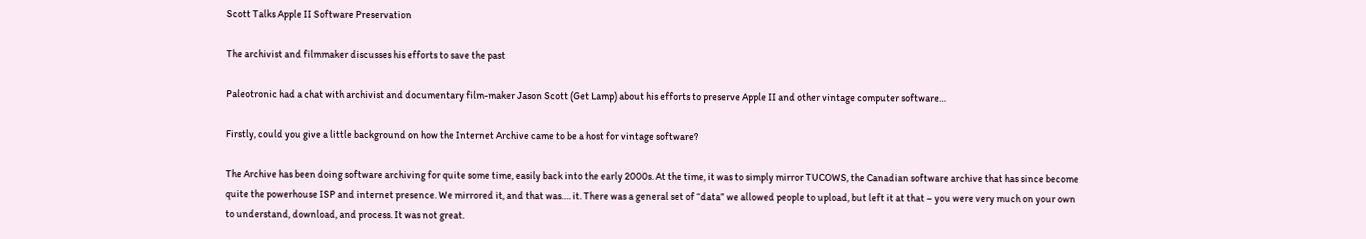Scott Talks Apple II Software Preservation

The archivist and filmmaker discusses his efforts to save the past

Paleotronic had a chat with archivist and documentary film-maker Jason Scott (Get Lamp) about his efforts to preserve Apple II and other vintage computer software…

Firstly, could you give a little background on how the Internet Archive came to be a host for vintage software?

The Archive has been doing software archiving for quite some time, easily back into the early 2000s. At the time, it was to simply mirror TUCOWS, the Canadian software archive that has since become quite the powerhouse ISP and internet presence. We mirrored it, and that was…. it. There was a general set of “data” we allowed people to upload, but left it at that – you were very much on your own to understand, download, and process. It was not great.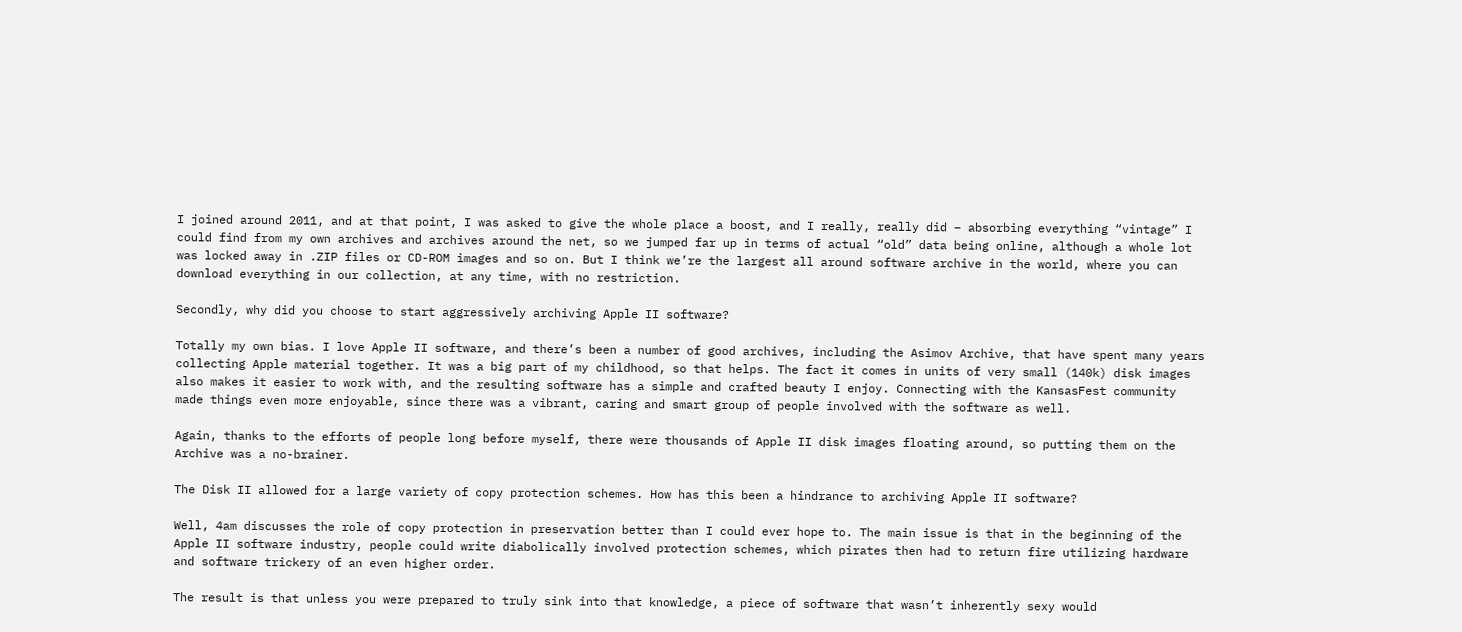I joined around 2011, and at that point, I was asked to give the whole place a boost, and I really, really did – absorbing everything “vintage” I could find from my own archives and archives around the net, so we jumped far up in terms of actual “old” data being online, although a whole lot was locked away in .ZIP files or CD-ROM images and so on. But I think we’re the largest all around software archive in the world, where you can download everything in our collection, at any time, with no restriction.

Secondly, why did you choose to start aggressively archiving Apple II software?

Totally my own bias. I love Apple II software, and there’s been a number of good archives, including the Asimov Archive, that have spent many years collecting Apple material together. It was a big part of my childhood, so that helps. The fact it comes in units of very small (140k) disk images also makes it easier to work with, and the resulting software has a simple and crafted beauty I enjoy. Connecting with the KansasFest community made things even more enjoyable, since there was a vibrant, caring and smart group of people involved with the software as well.

Again, thanks to the efforts of people long before myself, there were thousands of Apple II disk images floating around, so putting them on the Archive was a no-brainer.

The Disk II allowed for a large variety of copy protection schemes. How has this been a hindrance to archiving Apple II software?

Well, 4am discusses the role of copy protection in preservation better than I could ever hope to. The main issue is that in the beginning of the Apple II software industry, people could write diabolically involved protection schemes, which pirates then had to return fire utilizing hardware and software trickery of an even higher order.

The result is that unless you were prepared to truly sink into that knowledge, a piece of software that wasn’t inherently sexy would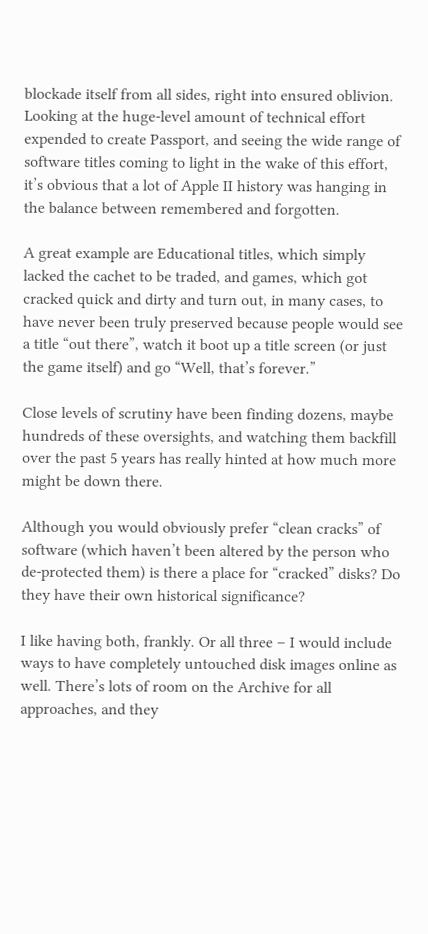blockade itself from all sides, right into ensured oblivion. Looking at the huge-level amount of technical effort expended to create Passport, and seeing the wide range of software titles coming to light in the wake of this effort, it’s obvious that a lot of Apple II history was hanging in the balance between remembered and forgotten.

A great example are Educational titles, which simply lacked the cachet to be traded, and games, which got cracked quick and dirty and turn out, in many cases, to have never been truly preserved because people would see a title “out there”, watch it boot up a title screen (or just the game itself) and go “Well, that’s forever.”

Close levels of scrutiny have been finding dozens, maybe hundreds of these oversights, and watching them backfill over the past 5 years has really hinted at how much more might be down there.

Although you would obviously prefer “clean cracks” of software (which haven’t been altered by the person who de-protected them) is there a place for “cracked” disks? Do they have their own historical significance?

I like having both, frankly. Or all three – I would include ways to have completely untouched disk images online as well. There’s lots of room on the Archive for all approaches, and they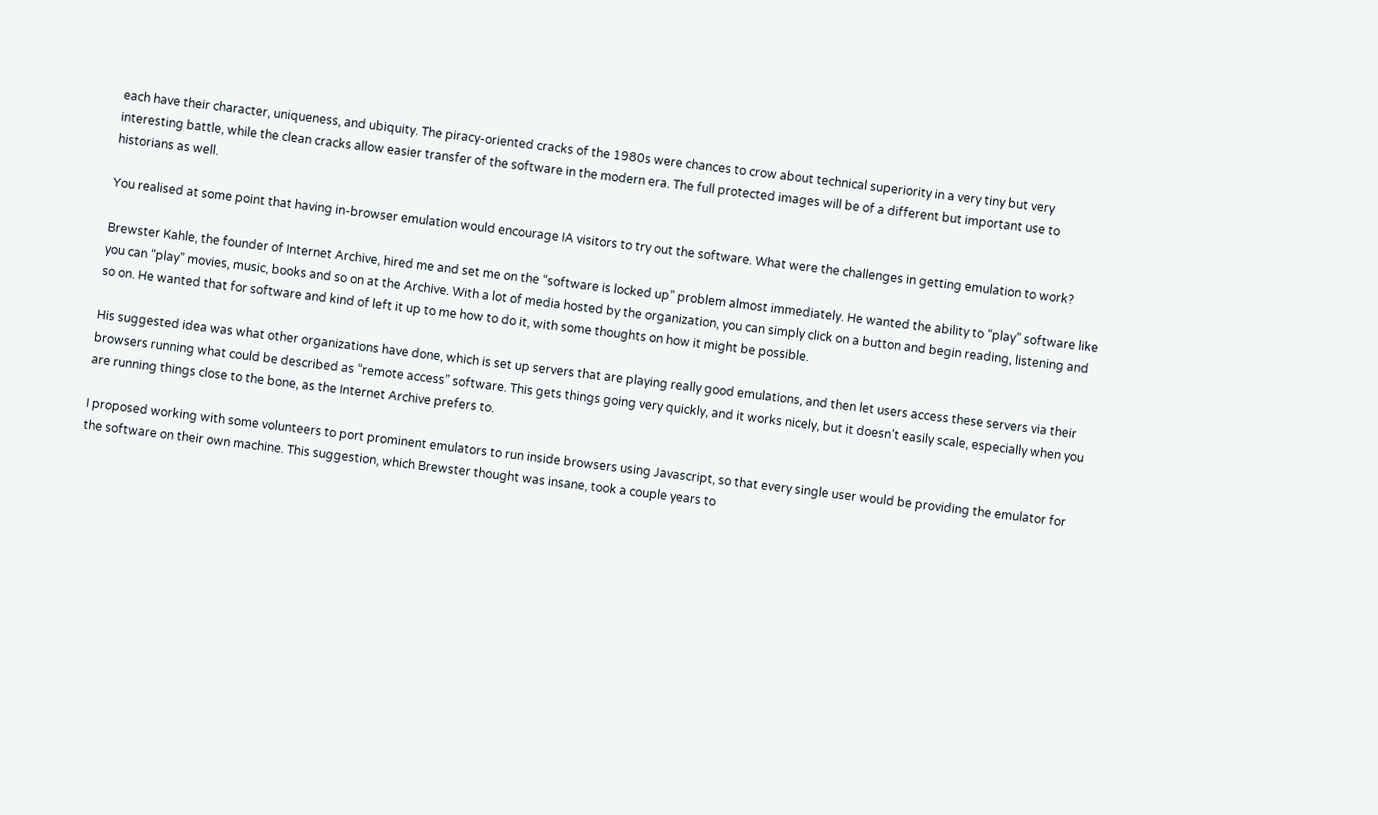each have their character, uniqueness, and ubiquity. The piracy-oriented cracks of the 1980s were chances to crow about technical superiority in a very tiny but very interesting battle, while the clean cracks allow easier transfer of the software in the modern era. The full protected images will be of a different but important use to historians as well.

You realised at some point that having in-browser emulation would encourage IA visitors to try out the software. What were the challenges in getting emulation to work?

Brewster Kahle, the founder of Internet Archive, hired me and set me on the “software is locked up” problem almost immediately. He wanted the ability to “play” software like you can “play” movies, music, books and so on at the Archive. With a lot of media hosted by the organization, you can simply click on a button and begin reading, listening and so on. He wanted that for software and kind of left it up to me how to do it, with some thoughts on how it might be possible.

His suggested idea was what other organizations have done, which is set up servers that are playing really good emulations, and then let users access these servers via their browsers running what could be described as “remote access” software. This gets things going very quickly, and it works nicely, but it doesn’t easily scale, especially when you are running things close to the bone, as the Internet Archive prefers to.

I proposed working with some volunteers to port prominent emulators to run inside browsers using Javascript, so that every single user would be providing the emulator for the software on their own machine. This suggestion, which Brewster thought was insane, took a couple years to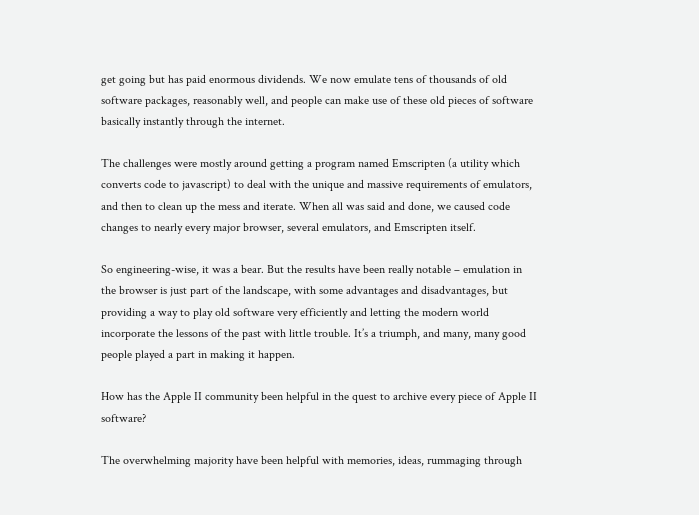get going but has paid enormous dividends. We now emulate tens of thousands of old software packages, reasonably well, and people can make use of these old pieces of software basically instantly through the internet.

The challenges were mostly around getting a program named Emscripten (a utility which converts code to javascript) to deal with the unique and massive requirements of emulators, and then to clean up the mess and iterate. When all was said and done, we caused code changes to nearly every major browser, several emulators, and Emscripten itself.

So engineering-wise, it was a bear. But the results have been really notable – emulation in the browser is just part of the landscape, with some advantages and disadvantages, but providing a way to play old software very efficiently and letting the modern world incorporate the lessons of the past with little trouble. It’s a triumph, and many, many good people played a part in making it happen.

How has the Apple II community been helpful in the quest to archive every piece of Apple II software?

The overwhelming majority have been helpful with memories, ideas, rummaging through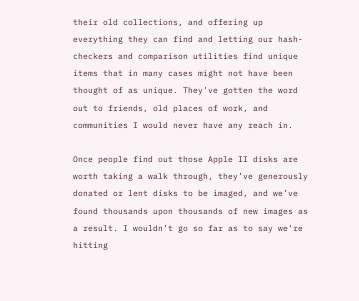their old collections, and offering up everything they can find and letting our hash-checkers and comparison utilities find unique items that in many cases might not have been thought of as unique. They’ve gotten the word out to friends, old places of work, and communities I would never have any reach in.

Once people find out those Apple II disks are worth taking a walk through, they’ve generously donated or lent disks to be imaged, and we’ve found thousands upon thousands of new images as a result. I wouldn’t go so far as to say we’re hitting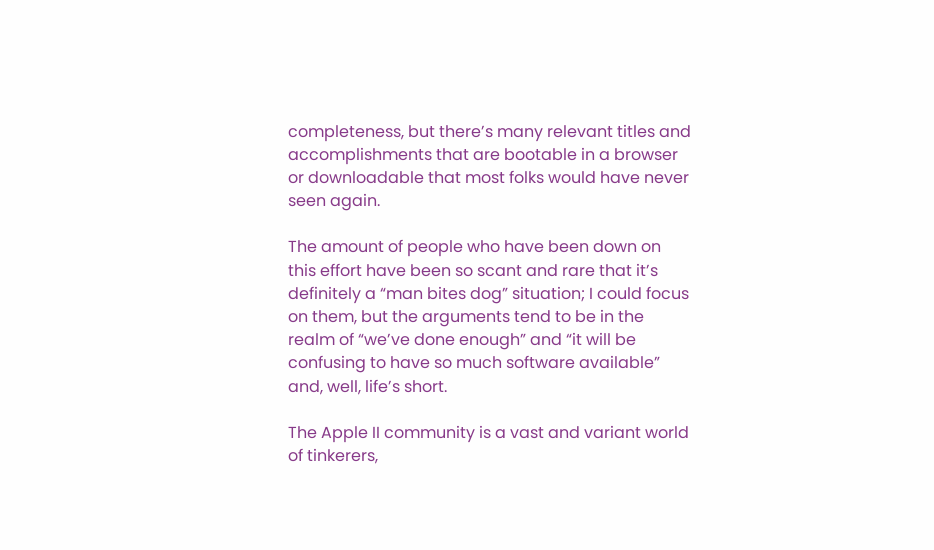completeness, but there’s many relevant titles and accomplishments that are bootable in a browser or downloadable that most folks would have never seen again.

The amount of people who have been down on this effort have been so scant and rare that it’s definitely a “man bites dog” situation; I could focus on them, but the arguments tend to be in the realm of “we’ve done enough” and “it will be confusing to have so much software available” and, well, life’s short.

The Apple II community is a vast and variant world of tinkerers,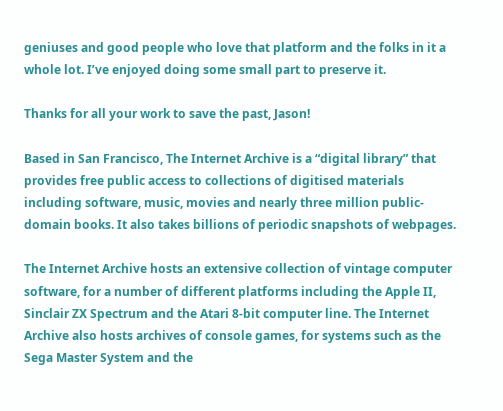geniuses and good people who love that platform and the folks in it a whole lot. I’ve enjoyed doing some small part to preserve it.

Thanks for all your work to save the past, Jason!

Based in San Francisco, The Internet Archive is a “digital library” that provides free public access to collections of digitised materials including software, music, movies and nearly three million public-domain books. It also takes billions of periodic snapshots of webpages.

The Internet Archive hosts an extensive collection of vintage computer software, for a number of different platforms including the Apple II, Sinclair ZX Spectrum and the Atari 8-bit computer line. The Internet Archive also hosts archives of console games, for systems such as the Sega Master System and the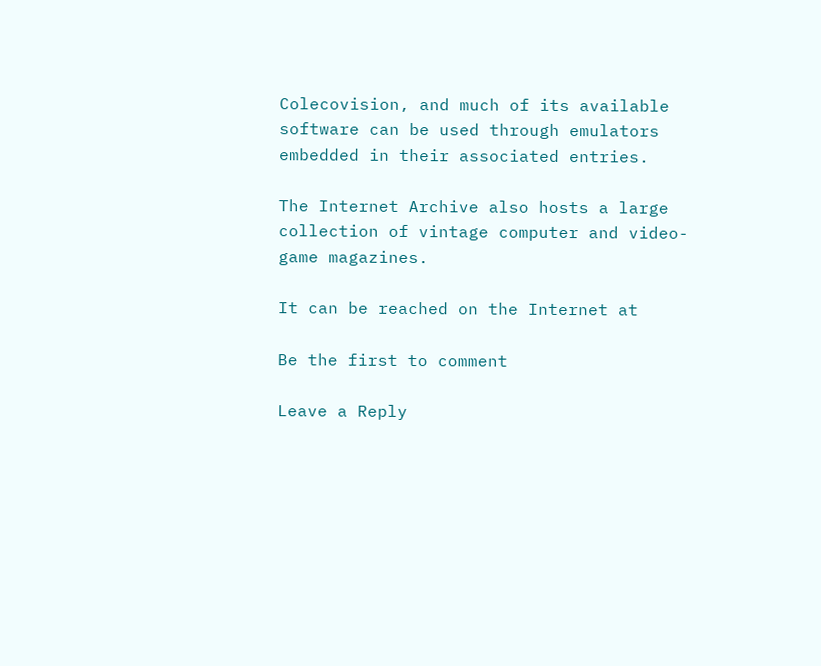Colecovision, and much of its available software can be used through emulators embedded in their associated entries.

The Internet Archive also hosts a large collection of vintage computer and video-game magazines.

It can be reached on the Internet at

Be the first to comment

Leave a Reply